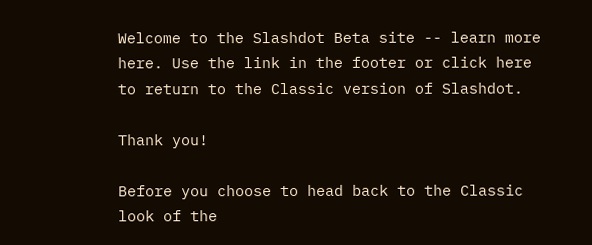Welcome to the Slashdot Beta site -- learn more here. Use the link in the footer or click here to return to the Classic version of Slashdot.

Thank you!

Before you choose to head back to the Classic look of the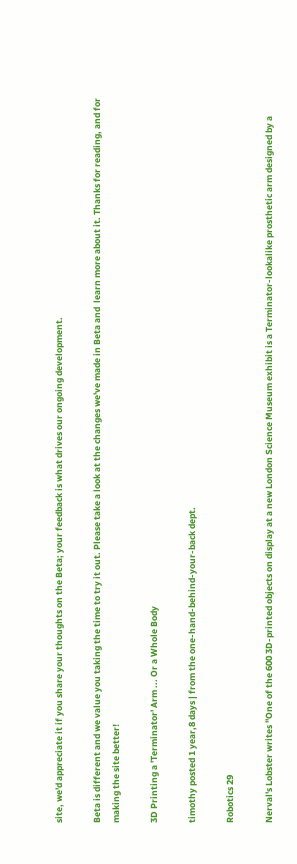site, we'd appreciate it if you share your thoughts on the Beta; your feedback is what drives our ongoing development.

Beta is different and we value you taking the time to try it out. Please take a look at the changes we've made in Beta and  learn more about it. Thanks for reading, and for making the site better!

3D Printing a 'Terminator' Arm ... Or a Whole Body

timothy posted 1 year,8 days | from the one-hand-behind-your-back dept.

Robotics 29

Nerval's Lobster writes "One of the 600 3D-printed objects on display at a new London Science Museum exhibit is a Terminator-lookalike prosthetic arm designed by a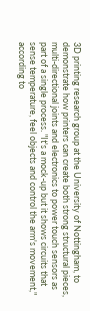3D printing research group at the University of Nottingham, to demonstrate how printers can create both strong structural pieces, multi-directional joints and electronics to power touch sensors as part of a single process. "It's a mock-up but it shows circuits that sense temperature, feel objects and control the arm's movement," according to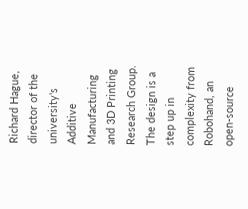Richard Hague, director of the university's Additive Manufacturing and 3D Printing Research Group. The design is a step up in complexity from Robohand, an open-source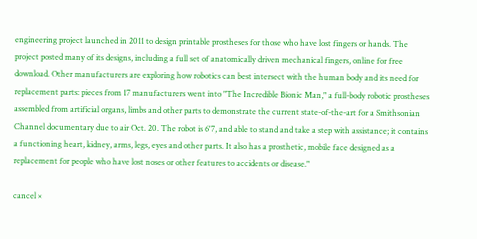engineering project launched in 2011 to design printable prostheses for those who have lost fingers or hands. The project posted many of its designs, including a full set of anatomically driven mechanical fingers, online for free download. Other manufacturers are exploring how robotics can best intersect with the human body and its need for replacement parts: pieces from 17 manufacturers went into "The Incredible Bionic Man," a full-body robotic prostheses assembled from artificial organs, limbs and other parts to demonstrate the current state-of-the-art for a Smithsonian Channel documentary due to air Oct. 20. The robot is 6'7, and able to stand and take a step with assistance; it contains a functioning heart, kidney, arms, legs, eyes and other parts. It also has a prosthetic, mobile face designed as a replacement for people who have lost noses or other features to accidents or disease."

cancel ×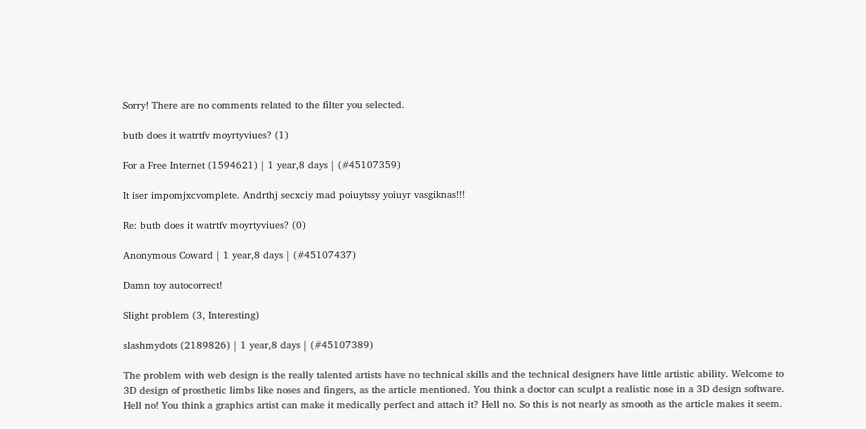Sorry! There are no comments related to the filter you selected.

butb does it watrtfv moyrtyviues? (1)

For a Free Internet (1594621) | 1 year,8 days | (#45107359)

It iser impomjxcvomplete. Andrthj secxciy mad poiuytssy yoiuyr vasgiknas!!!

Re: butb does it watrtfv moyrtyviues? (0)

Anonymous Coward | 1 year,8 days | (#45107437)

Damn toy autocorrect!

Slight problem (3, Interesting)

slashmydots (2189826) | 1 year,8 days | (#45107389)

The problem with web design is the really talented artists have no technical skills and the technical designers have little artistic ability. Welcome to 3D design of prosthetic limbs like noses and fingers, as the article mentioned. You think a doctor can sculpt a realistic nose in a 3D design software. Hell no! You think a graphics artist can make it medically perfect and attach it? Hell no. So this is not nearly as smooth as the article makes it seem.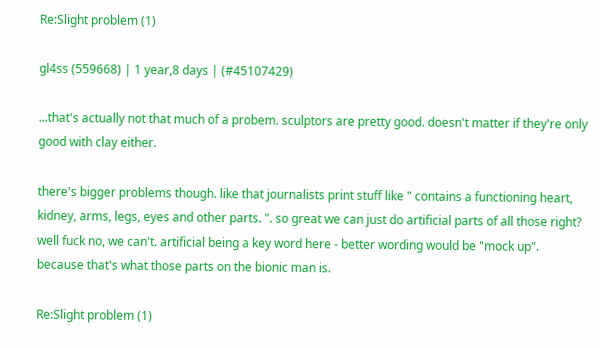Re:Slight problem (1)

gl4ss (559668) | 1 year,8 days | (#45107429)

...that's actually not that much of a probem. sculptors are pretty good. doesn't matter if they're only good with clay either.

there's bigger problems though. like that journalists print stuff like " contains a functioning heart, kidney, arms, legs, eyes and other parts. ". so great we can just do artificial parts of all those right? well fuck no, we can't. artificial being a key word here - better wording would be "mock up". because that's what those parts on the bionic man is.

Re:Slight problem (1)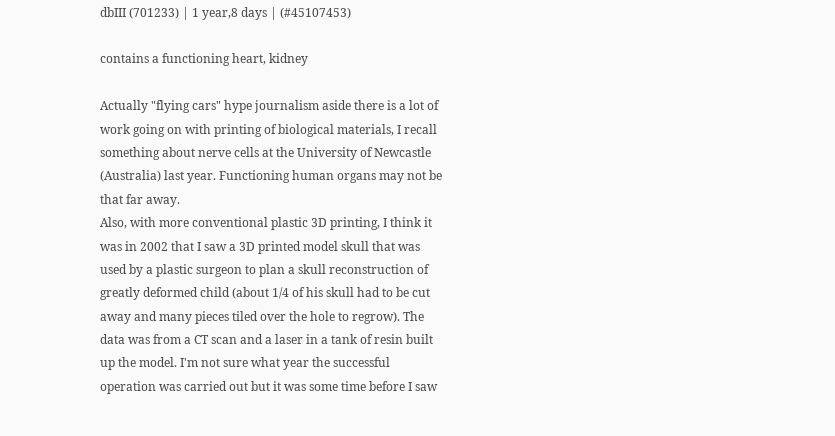dbIII (701233) | 1 year,8 days | (#45107453)

contains a functioning heart, kidney

Actually "flying cars" hype journalism aside there is a lot of work going on with printing of biological materials, I recall something about nerve cells at the University of Newcastle (Australia) last year. Functioning human organs may not be that far away.
Also, with more conventional plastic 3D printing, I think it was in 2002 that I saw a 3D printed model skull that was used by a plastic surgeon to plan a skull reconstruction of greatly deformed child (about 1/4 of his skull had to be cut away and many pieces tiled over the hole to regrow). The data was from a CT scan and a laser in a tank of resin built up the model. I'm not sure what year the successful operation was carried out but it was some time before I saw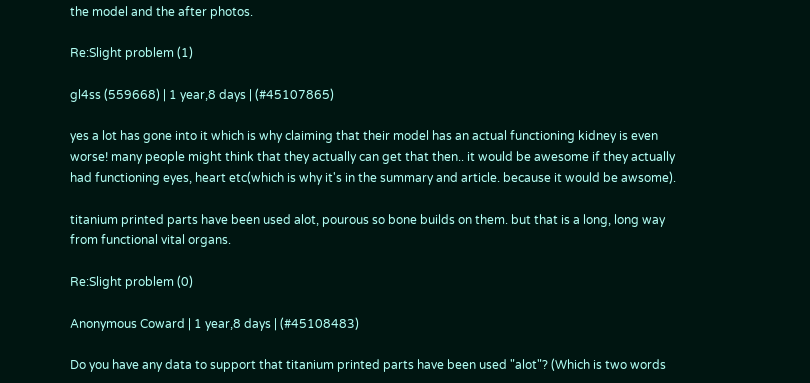the model and the after photos.

Re:Slight problem (1)

gl4ss (559668) | 1 year,8 days | (#45107865)

yes a lot has gone into it which is why claiming that their model has an actual functioning kidney is even worse! many people might think that they actually can get that then.. it would be awesome if they actually had functioning eyes, heart etc(which is why it's in the summary and article. because it would be awsome).

titanium printed parts have been used alot, pourous so bone builds on them. but that is a long, long way from functional vital organs.

Re:Slight problem (0)

Anonymous Coward | 1 year,8 days | (#45108483)

Do you have any data to support that titanium printed parts have been used "alot"? (Which is two words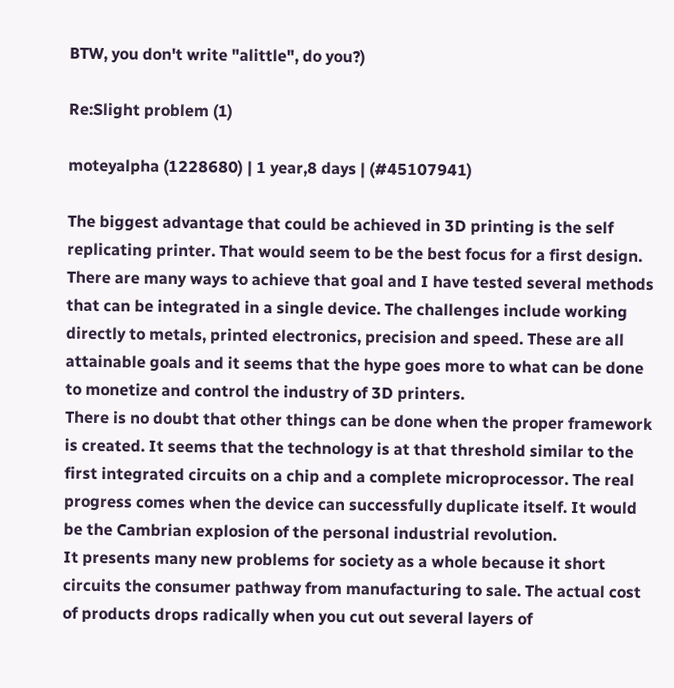BTW, you don't write "alittle", do you?)

Re:Slight problem (1)

moteyalpha (1228680) | 1 year,8 days | (#45107941)

The biggest advantage that could be achieved in 3D printing is the self replicating printer. That would seem to be the best focus for a first design.
There are many ways to achieve that goal and I have tested several methods that can be integrated in a single device. The challenges include working directly to metals, printed electronics, precision and speed. These are all attainable goals and it seems that the hype goes more to what can be done to monetize and control the industry of 3D printers.
There is no doubt that other things can be done when the proper framework is created. It seems that the technology is at that threshold similar to the first integrated circuits on a chip and a complete microprocessor. The real progress comes when the device can successfully duplicate itself. It would be the Cambrian explosion of the personal industrial revolution.
It presents many new problems for society as a whole because it short circuits the consumer pathway from manufacturing to sale. The actual cost of products drops radically when you cut out several layers of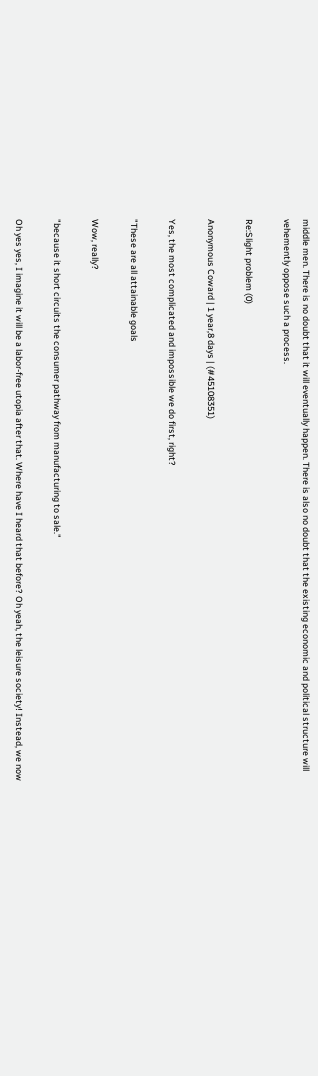middle men. There is no doubt that it will eventually happen. There is also no doubt that the existing economic and political structure will vehemently oppose such a process.

Re:Slight problem (0)

Anonymous Coward | 1 year,8 days | (#45108351)

Yes, the most complicated and impossible we do first, right?

"These are all attainable goals

Wow, really?

"because it short circuits the consumer pathway from manufacturing to sale."

Oh yes yes, I imagine it will be a labor-free utopia after that. Where have I heard that before? Oh yeah, the leisure society! Instead, we now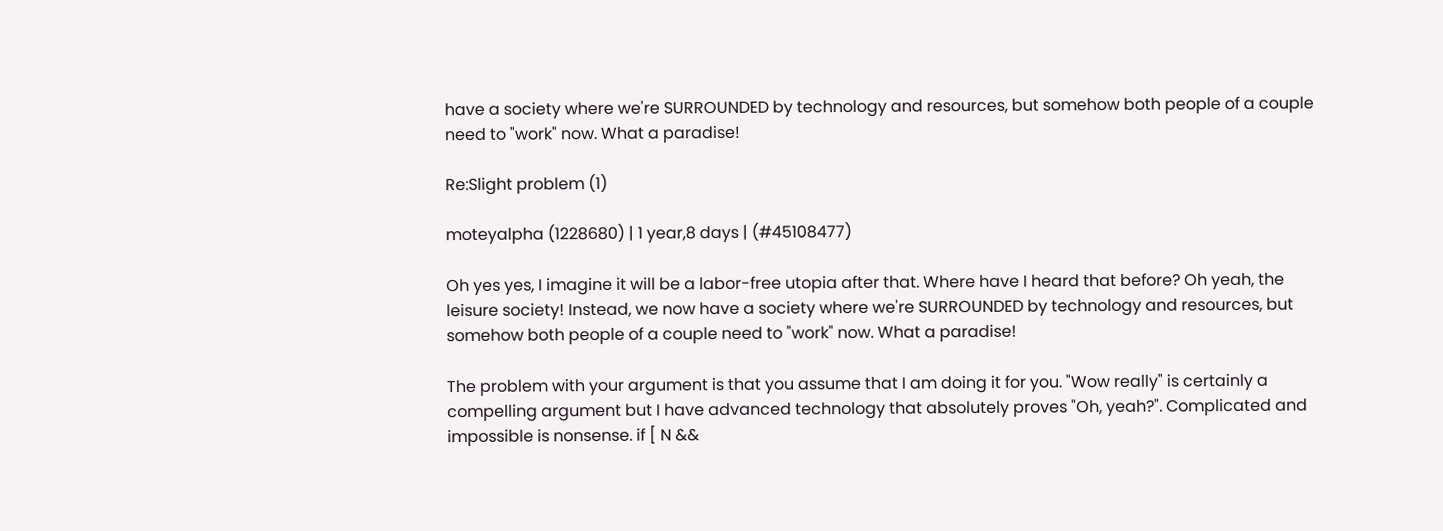have a society where we're SURROUNDED by technology and resources, but somehow both people of a couple need to "work" now. What a paradise!

Re:Slight problem (1)

moteyalpha (1228680) | 1 year,8 days | (#45108477)

Oh yes yes, I imagine it will be a labor-free utopia after that. Where have I heard that before? Oh yeah, the leisure society! Instead, we now have a society where we're SURROUNDED by technology and resources, but somehow both people of a couple need to "work" now. What a paradise!

The problem with your argument is that you assume that I am doing it for you. "Wow really" is certainly a compelling argument but I have advanced technology that absolutely proves "Oh, yeah?". Complicated and impossible is nonsense. if [ N &&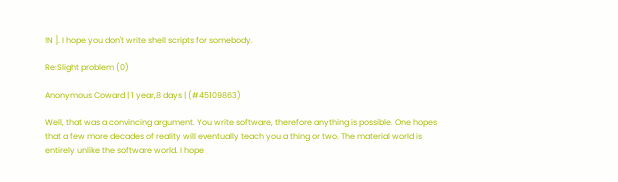!N ]. I hope you don't write shell scripts for somebody.

Re:Slight problem (0)

Anonymous Coward | 1 year,8 days | (#45109863)

Well, that was a convincing argument. You write software, therefore anything is possible. One hopes that a few more decades of reality will eventually teach you a thing or two. The material world is entirely unlike the software world. I hope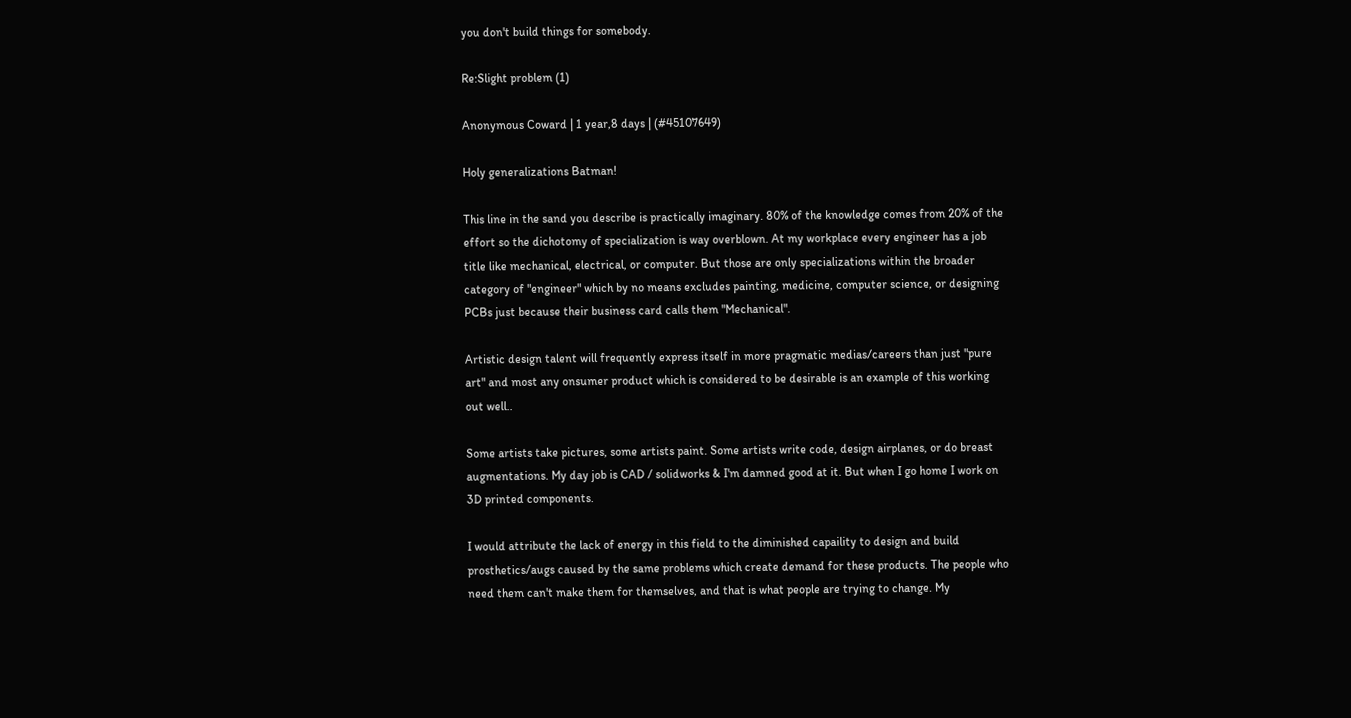you don't build things for somebody.

Re:Slight problem (1)

Anonymous Coward | 1 year,8 days | (#45107649)

Holy generalizations Batman!

This line in the sand you describe is practically imaginary. 80% of the knowledge comes from 20% of the effort so the dichotomy of specialization is way overblown. At my workplace every engineer has a job title like mechanical, electrical, or computer. But those are only specializations within the broader category of "engineer" which by no means excludes painting, medicine, computer science, or designing PCBs just because their business card calls them "Mechanical".

Artistic design talent will frequently express itself in more pragmatic medias/careers than just "pure art" and most any onsumer product which is considered to be desirable is an example of this working out well..

Some artists take pictures, some artists paint. Some artists write code, design airplanes, or do breast augmentations. My day job is CAD / solidworks & I'm damned good at it. But when I go home I work on 3D printed components.

I would attribute the lack of energy in this field to the diminished capaility to design and build prosthetics/augs caused by the same problems which create demand for these products. The people who need them can't make them for themselves, and that is what people are trying to change. My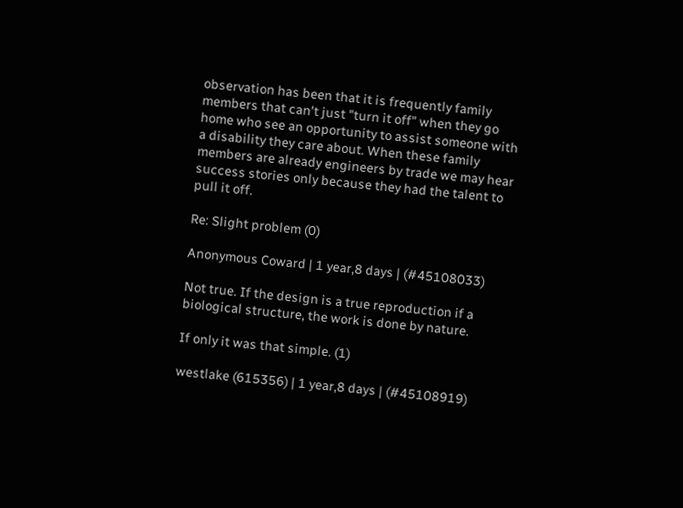observation has been that it is frequently family members that can't just "turn it off" when they go home who see an opportunity to assist someone with a disability they care about. When these family members are already engineers by trade we may hear success stories only because they had the talent to pull it off.

Re: Slight problem (0)

Anonymous Coward | 1 year,8 days | (#45108033)

Not true. If the design is a true reproduction if a biological structure, the work is done by nature.

If only it was that simple. (1)

westlake (615356) | 1 year,8 days | (#45108919)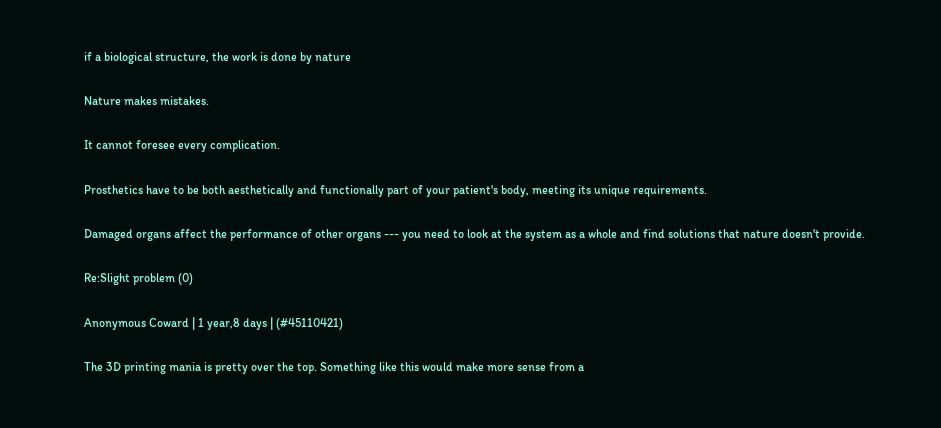if a biological structure, the work is done by nature

Nature makes mistakes.

It cannot foresee every complication.

Prosthetics have to be both aesthetically and functionally part of your patient's body, meeting its unique requirements.

Damaged organs affect the performance of other organs --- you need to look at the system as a whole and find solutions that nature doesn't provide.

Re:Slight problem (0)

Anonymous Coward | 1 year,8 days | (#45110421)

The 3D printing mania is pretty over the top. Something like this would make more sense from a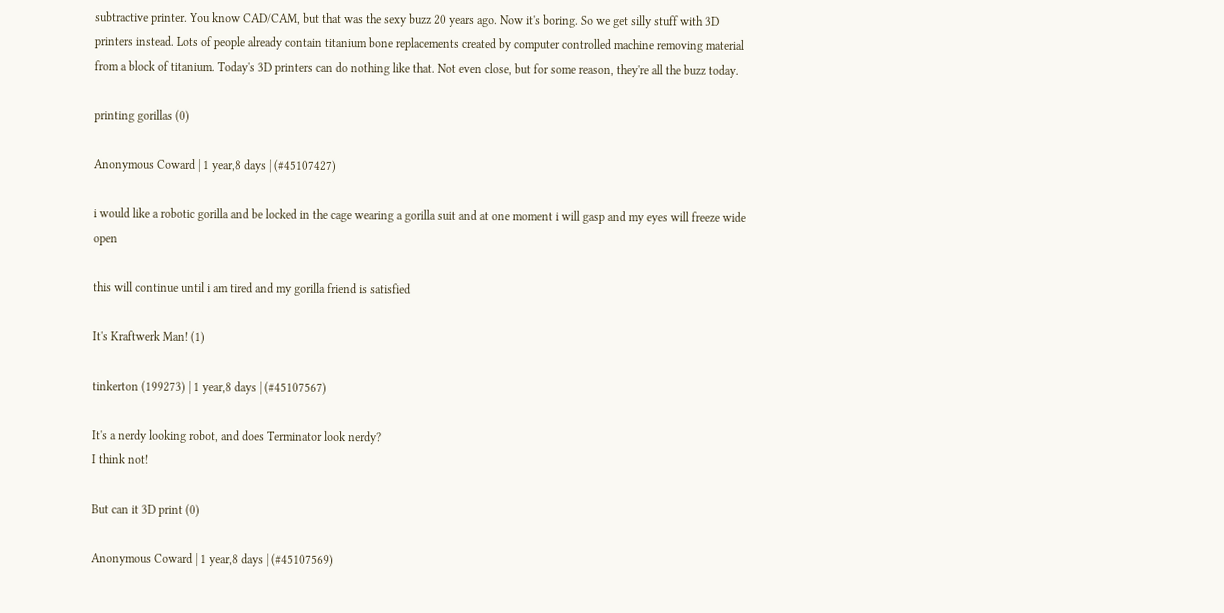subtractive printer. You know CAD/CAM, but that was the sexy buzz 20 years ago. Now it's boring. So we get silly stuff with 3D printers instead. Lots of people already contain titanium bone replacements created by computer controlled machine removing material from a block of titanium. Today's 3D printers can do nothing like that. Not even close, but for some reason, they're all the buzz today.

printing gorillas (0)

Anonymous Coward | 1 year,8 days | (#45107427)

i would like a robotic gorilla and be locked in the cage wearing a gorilla suit and at one moment i will gasp and my eyes will freeze wide open

this will continue until i am tired and my gorilla friend is satisfied

It's Kraftwerk Man! (1)

tinkerton (199273) | 1 year,8 days | (#45107567)

It's a nerdy looking robot, and does Terminator look nerdy?
I think not!

But can it 3D print (0)

Anonymous Coward | 1 year,8 days | (#45107569)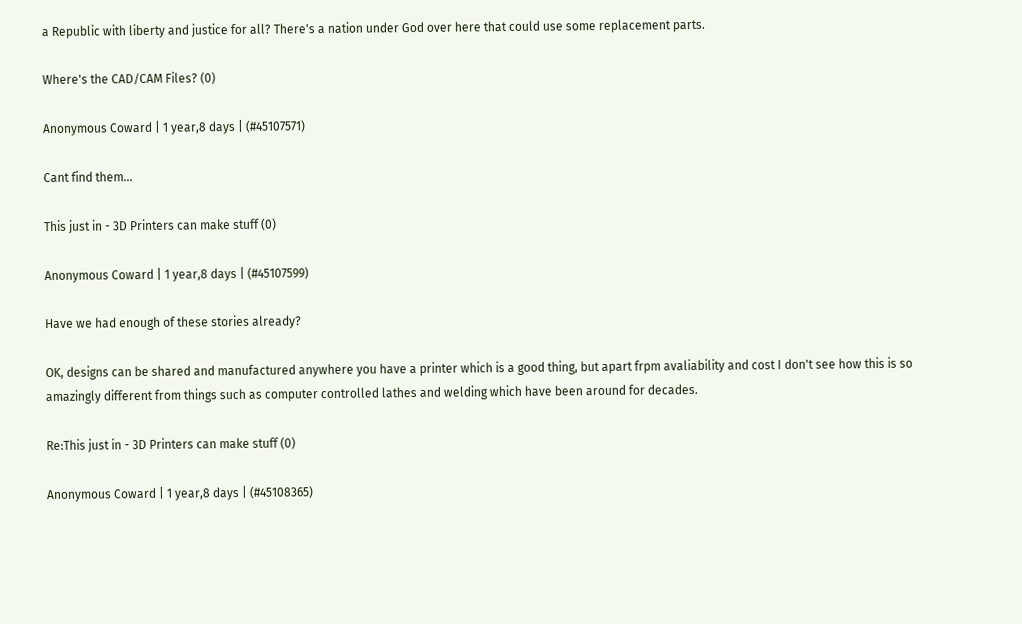a Republic with liberty and justice for all? There's a nation under God over here that could use some replacement parts.

Where's the CAD/CAM Files? (0)

Anonymous Coward | 1 year,8 days | (#45107571)

Cant find them...

This just in - 3D Printers can make stuff (0)

Anonymous Coward | 1 year,8 days | (#45107599)

Have we had enough of these stories already?

OK, designs can be shared and manufactured anywhere you have a printer which is a good thing, but apart frpm avaliability and cost I don't see how this is so amazingly different from things such as computer controlled lathes and welding which have been around for decades.

Re:This just in - 3D Printers can make stuff (0)

Anonymous Coward | 1 year,8 days | (#45108365)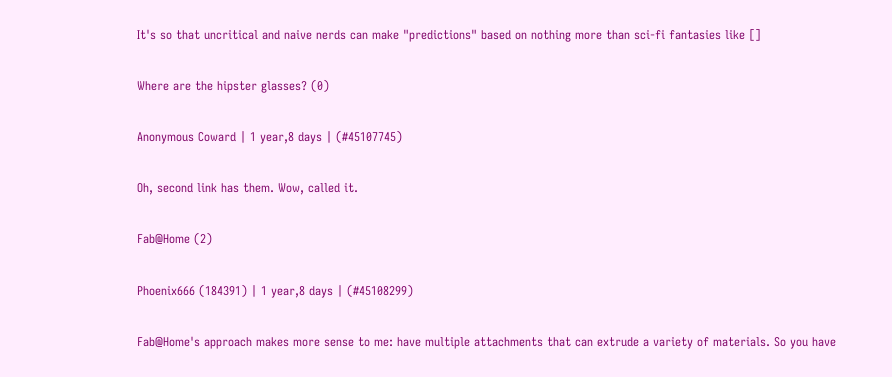It's so that uncritical and naive nerds can make "predictions" based on nothing more than sci-fi fantasies like []

Where are the hipster glasses? (0)

Anonymous Coward | 1 year,8 days | (#45107745)

Oh, second link has them. Wow, called it.

Fab@Home (2)

Phoenix666 (184391) | 1 year,8 days | (#45108299)

Fab@Home's approach makes more sense to me: have multiple attachments that can extrude a variety of materials. So you have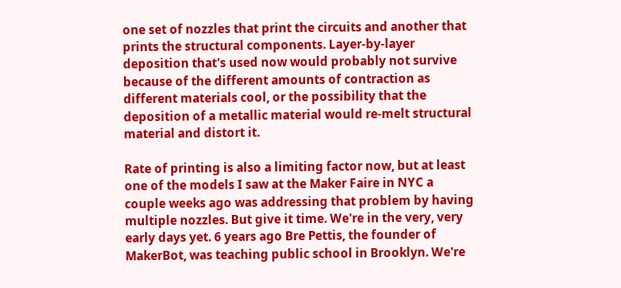one set of nozzles that print the circuits and another that prints the structural components. Layer-by-layer deposition that's used now would probably not survive because of the different amounts of contraction as different materials cool, or the possibility that the deposition of a metallic material would re-melt structural material and distort it.

Rate of printing is also a limiting factor now, but at least one of the models I saw at the Maker Faire in NYC a couple weeks ago was addressing that problem by having multiple nozzles. But give it time. We're in the very, very early days yet. 6 years ago Bre Pettis, the founder of MakerBot, was teaching public school in Brooklyn. We're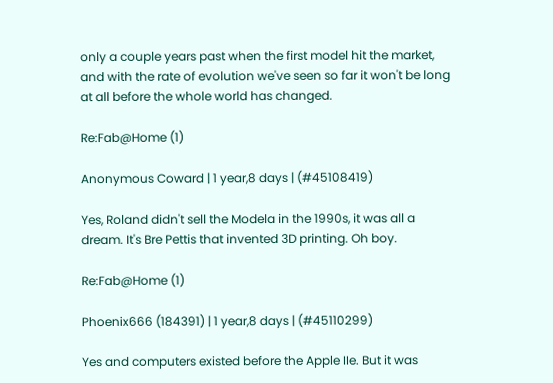only a couple years past when the first model hit the market, and with the rate of evolution we've seen so far it won't be long at all before the whole world has changed.

Re:Fab@Home (1)

Anonymous Coward | 1 year,8 days | (#45108419)

Yes, Roland didn't sell the Modela in the 1990s, it was all a dream. It's Bre Pettis that invented 3D printing. Oh boy.

Re:Fab@Home (1)

Phoenix666 (184391) | 1 year,8 days | (#45110299)

Yes and computers existed before the Apple IIe. But it was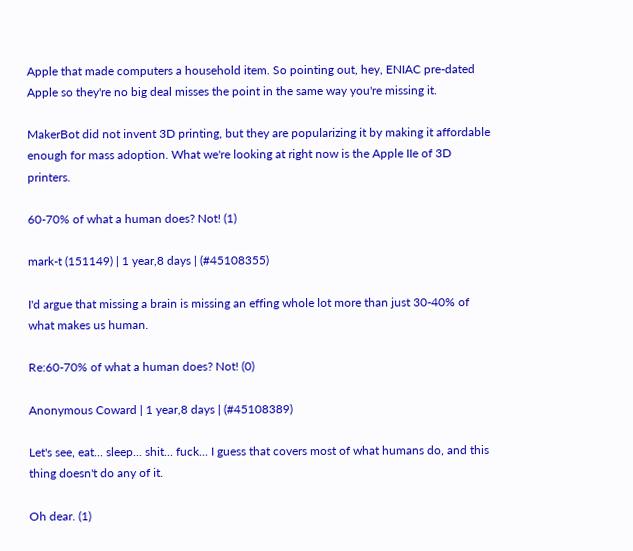Apple that made computers a household item. So pointing out, hey, ENIAC pre-dated Apple so they're no big deal misses the point in the same way you're missing it.

MakerBot did not invent 3D printing, but they are popularizing it by making it affordable enough for mass adoption. What we're looking at right now is the Apple IIe of 3D printers.

60-70% of what a human does? Not! (1)

mark-t (151149) | 1 year,8 days | (#45108355)

I'd argue that missing a brain is missing an effing whole lot more than just 30-40% of what makes us human.

Re:60-70% of what a human does? Not! (0)

Anonymous Coward | 1 year,8 days | (#45108389)

Let's see, eat... sleep... shit... fuck... I guess that covers most of what humans do, and this thing doesn't do any of it.

Oh dear. (1)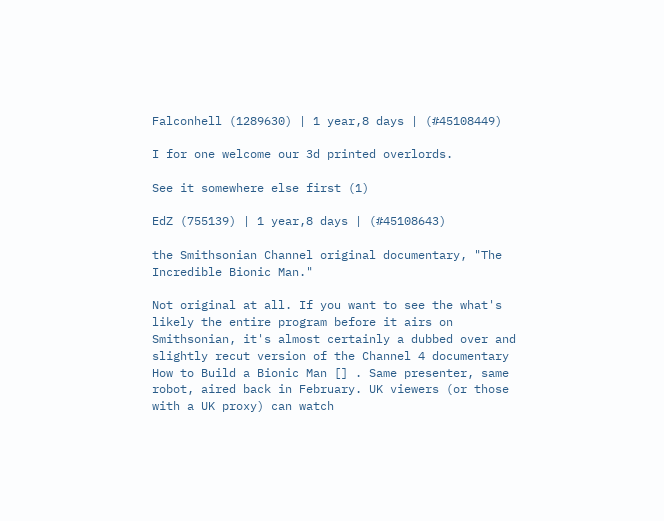Falconhell (1289630) | 1 year,8 days | (#45108449)

I for one welcome our 3d printed overlords.

See it somewhere else first (1)

EdZ (755139) | 1 year,8 days | (#45108643)

the Smithsonian Channel original documentary, "The Incredible Bionic Man."

Not original at all. If you want to see the what's likely the entire program before it airs on Smithsonian, it's almost certainly a dubbed over and slightly recut version of the Channel 4 documentary How to Build a Bionic Man [] . Same presenter, same robot, aired back in February. UK viewers (or those with a UK proxy) can watch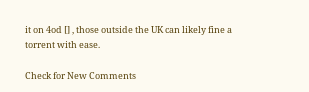it on 4od [] , those outside the UK can likely fine a torrent with ease.

Check for New Comments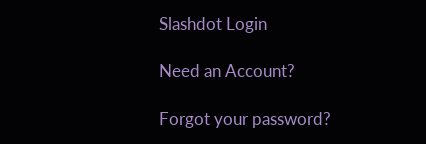Slashdot Login

Need an Account?

Forgot your password?